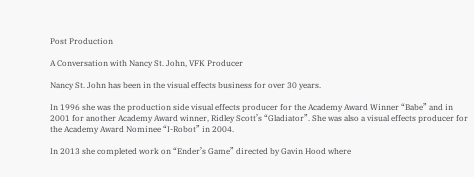Post Production

A Conversation with Nancy St. John, VFK Producer

Nancy St. John has been in the visual effects business for over 30 years.

In 1996 she was the production side visual effects producer for the Academy Award Winner “Babe” and in 2001 for another Academy Award winner, Ridley Scott’s “Gladiator”. She was also a visual effects producer for the Academy Award Nominee “I-Robot” in 2004.

In 2013 she completed work on “Ender’s Game” directed by Gavin Hood where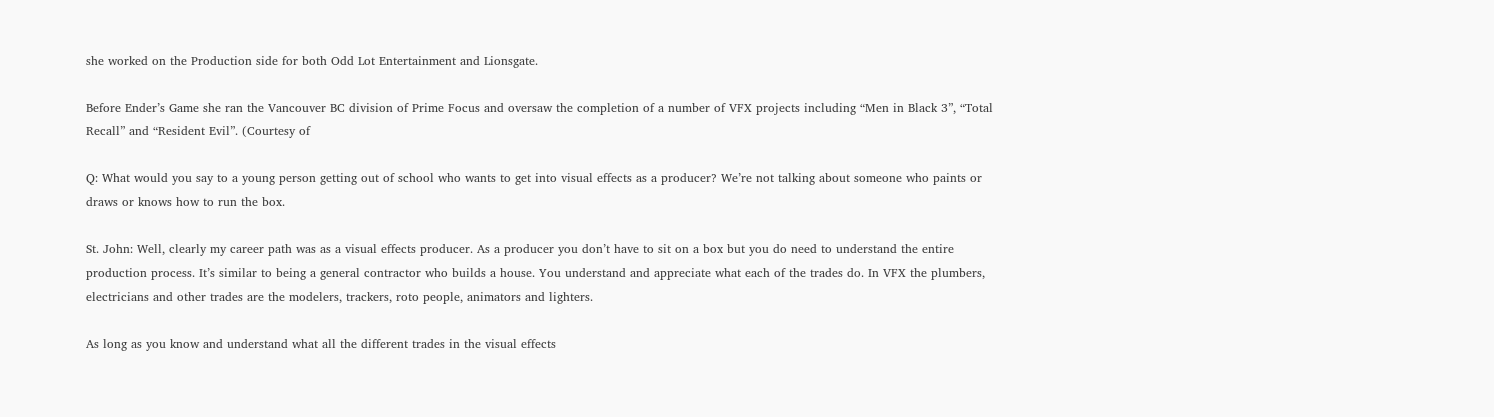she worked on the Production side for both Odd Lot Entertainment and Lionsgate.

Before Ender’s Game she ran the Vancouver BC division of Prime Focus and oversaw the completion of a number of VFX projects including “Men in Black 3”, “Total Recall” and “Resident Evil”. (Courtesy of

Q: What would you say to a young person getting out of school who wants to get into visual effects as a producer? We’re not talking about someone who paints or draws or knows how to run the box.

St. John: Well, clearly my career path was as a visual effects producer. As a producer you don’t have to sit on a box but you do need to understand the entire production process. It’s similar to being a general contractor who builds a house. You understand and appreciate what each of the trades do. In VFX the plumbers, electricians and other trades are the modelers, trackers, roto people, animators and lighters.

As long as you know and understand what all the different trades in the visual effects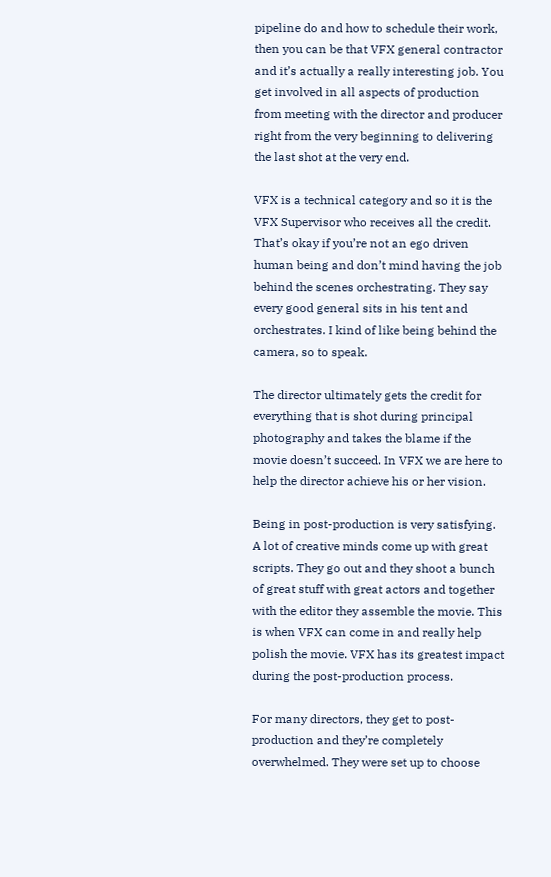pipeline do and how to schedule their work, then you can be that VFX general contractor and it’s actually a really interesting job. You get involved in all aspects of production from meeting with the director and producer right from the very beginning to delivering the last shot at the very end.

VFX is a technical category and so it is the VFX Supervisor who receives all the credit. That’s okay if you’re not an ego driven human being and don’t mind having the job behind the scenes orchestrating. They say every good general sits in his tent and orchestrates. I kind of like being behind the camera, so to speak.

The director ultimately gets the credit for everything that is shot during principal photography and takes the blame if the movie doesn’t succeed. In VFX we are here to help the director achieve his or her vision.

Being in post-production is very satisfying. A lot of creative minds come up with great scripts. They go out and they shoot a bunch of great stuff with great actors and together with the editor they assemble the movie. This is when VFX can come in and really help polish the movie. VFX has its greatest impact during the post-production process.

For many directors, they get to post-production and they’re completely overwhelmed. They were set up to choose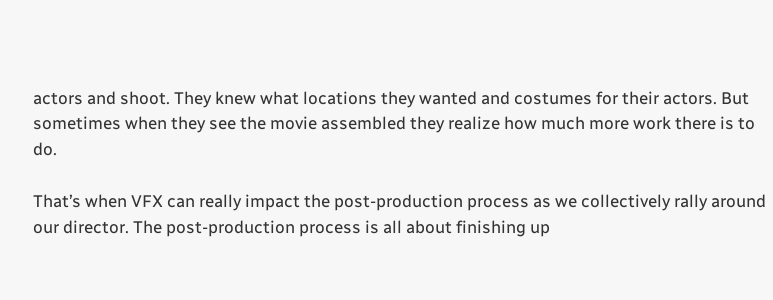actors and shoot. They knew what locations they wanted and costumes for their actors. But sometimes when they see the movie assembled they realize how much more work there is to do.

That’s when VFX can really impact the post-production process as we collectively rally around our director. The post-production process is all about finishing up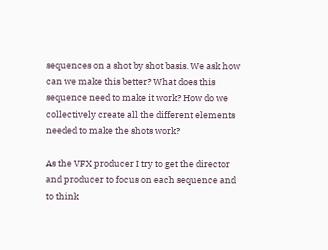sequences on a shot by shot basis. We ask how can we make this better? What does this sequence need to make it work? How do we collectively create all the different elements needed to make the shots work?

As the VFX producer I try to get the director and producer to focus on each sequence and to think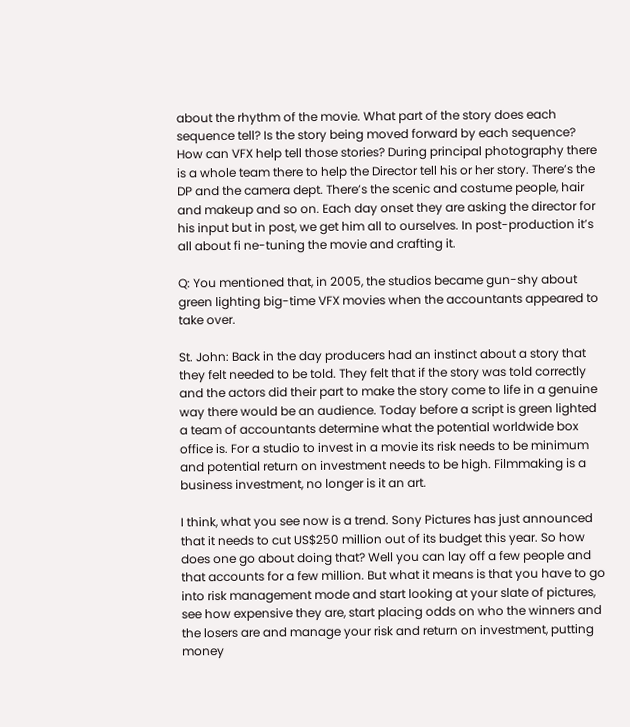about the rhythm of the movie. What part of the story does each sequence tell? Is the story being moved forward by each sequence? How can VFX help tell those stories? During principal photography there is a whole team there to help the Director tell his or her story. There’s the DP and the camera dept. There’s the scenic and costume people, hair and makeup and so on. Each day onset they are asking the director for his input but in post, we get him all to ourselves. In post-production it’s all about fi ne-tuning the movie and crafting it.

Q: You mentioned that, in 2005, the studios became gun-shy about green lighting big-time VFX movies when the accountants appeared to take over.

St. John: Back in the day producers had an instinct about a story that they felt needed to be told. They felt that if the story was told correctly and the actors did their part to make the story come to life in a genuine way there would be an audience. Today before a script is green lighted a team of accountants determine what the potential worldwide box office is. For a studio to invest in a movie its risk needs to be minimum and potential return on investment needs to be high. Filmmaking is a business investment, no longer is it an art.

I think, what you see now is a trend. Sony Pictures has just announced that it needs to cut US$250 million out of its budget this year. So how does one go about doing that? Well you can lay off a few people and that accounts for a few million. But what it means is that you have to go into risk management mode and start looking at your slate of pictures, see how expensive they are, start placing odds on who the winners and the losers are and manage your risk and return on investment, putting money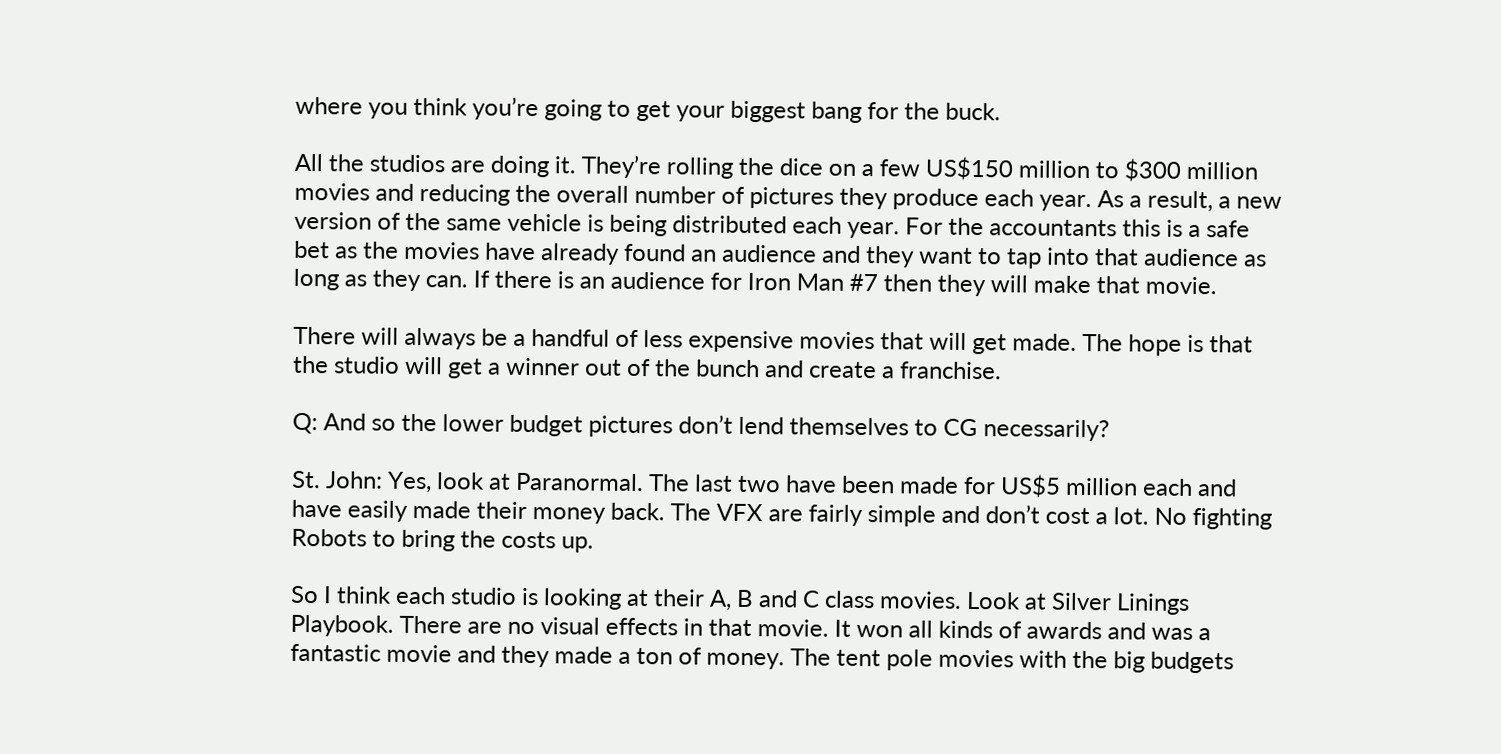where you think you’re going to get your biggest bang for the buck.

All the studios are doing it. They’re rolling the dice on a few US$150 million to $300 million movies and reducing the overall number of pictures they produce each year. As a result, a new version of the same vehicle is being distributed each year. For the accountants this is a safe bet as the movies have already found an audience and they want to tap into that audience as long as they can. If there is an audience for Iron Man #7 then they will make that movie.

There will always be a handful of less expensive movies that will get made. The hope is that the studio will get a winner out of the bunch and create a franchise.

Q: And so the lower budget pictures don’t lend themselves to CG necessarily?

St. John: Yes, look at Paranormal. The last two have been made for US$5 million each and have easily made their money back. The VFX are fairly simple and don’t cost a lot. No fighting Robots to bring the costs up.

So I think each studio is looking at their A, B and C class movies. Look at Silver Linings Playbook. There are no visual effects in that movie. It won all kinds of awards and was a fantastic movie and they made a ton of money. The tent pole movies with the big budgets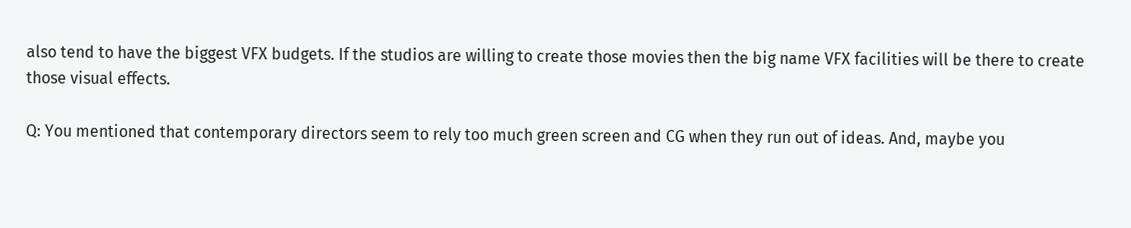also tend to have the biggest VFX budgets. If the studios are willing to create those movies then the big name VFX facilities will be there to create those visual effects.

Q: You mentioned that contemporary directors seem to rely too much green screen and CG when they run out of ideas. And, maybe you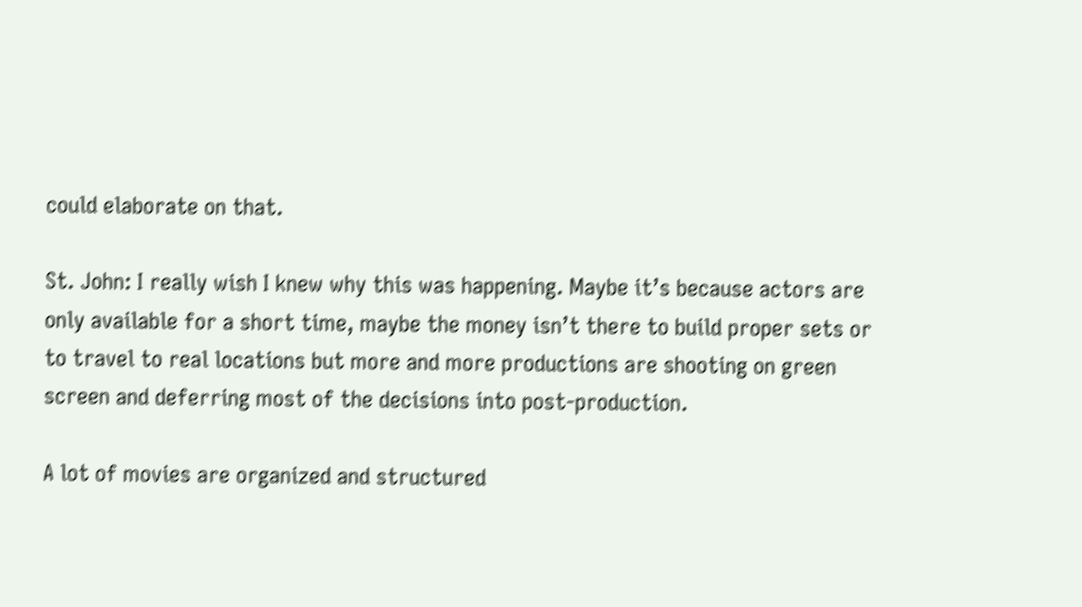could elaborate on that.

St. John: I really wish I knew why this was happening. Maybe it’s because actors are only available for a short time, maybe the money isn’t there to build proper sets or to travel to real locations but more and more productions are shooting on green screen and deferring most of the decisions into post-production.

A lot of movies are organized and structured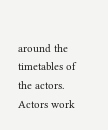around the timetables of the actors. Actors work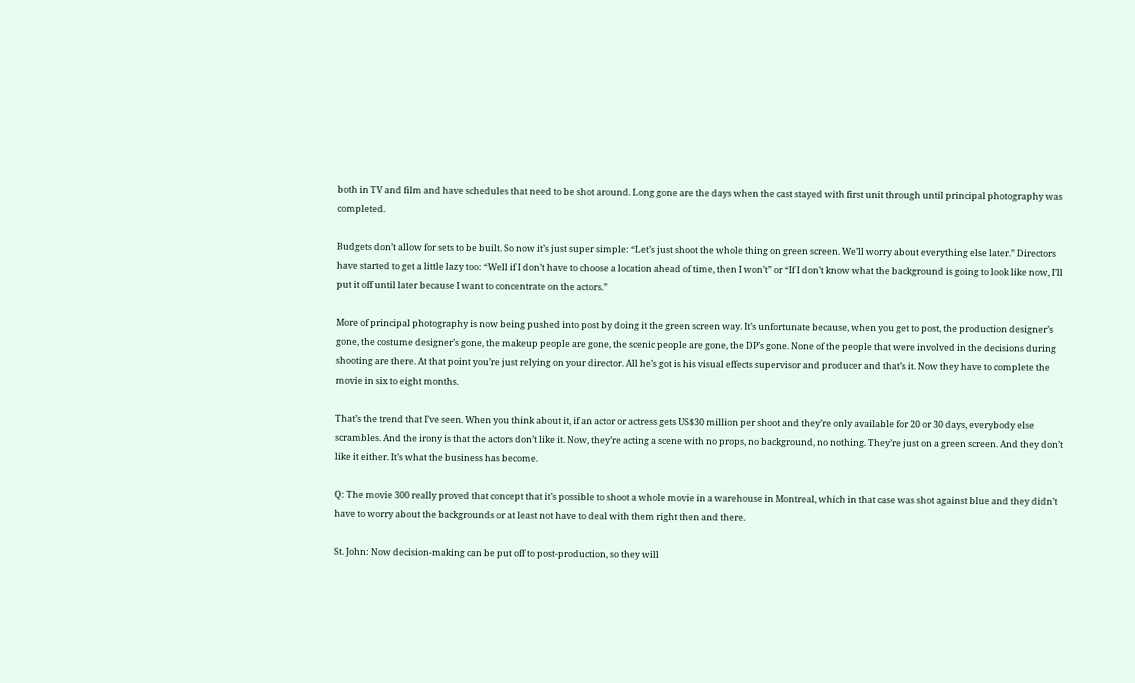both in TV and film and have schedules that need to be shot around. Long gone are the days when the cast stayed with first unit through until principal photography was completed.

Budgets don’t allow for sets to be built. So now it’s just super simple: “Let’s just shoot the whole thing on green screen. We’ll worry about everything else later.” Directors have started to get a little lazy too: “Well if I don’t have to choose a location ahead of time, then I won’t” or “If I don’t know what the background is going to look like now, I’ll put it off until later because I want to concentrate on the actors.”

More of principal photography is now being pushed into post by doing it the green screen way. It’s unfortunate because, when you get to post, the production designer’s gone, the costume designer’s gone, the makeup people are gone, the scenic people are gone, the DP’s gone. None of the people that were involved in the decisions during shooting are there. At that point you’re just relying on your director. All he’s got is his visual effects supervisor and producer and that’s it. Now they have to complete the movie in six to eight months.

That’s the trend that I’ve seen. When you think about it, if an actor or actress gets US$30 million per shoot and they’re only available for 20 or 30 days, everybody else scrambles. And the irony is that the actors don’t like it. Now, they’re acting a scene with no props, no background, no nothing. They’re just on a green screen. And they don’t like it either. It’s what the business has become.

Q: The movie 300 really proved that concept that it’s possible to shoot a whole movie in a warehouse in Montreal, which in that case was shot against blue and they didn’t have to worry about the backgrounds or at least not have to deal with them right then and there.

St. John: Now decision-making can be put off to post-production, so they will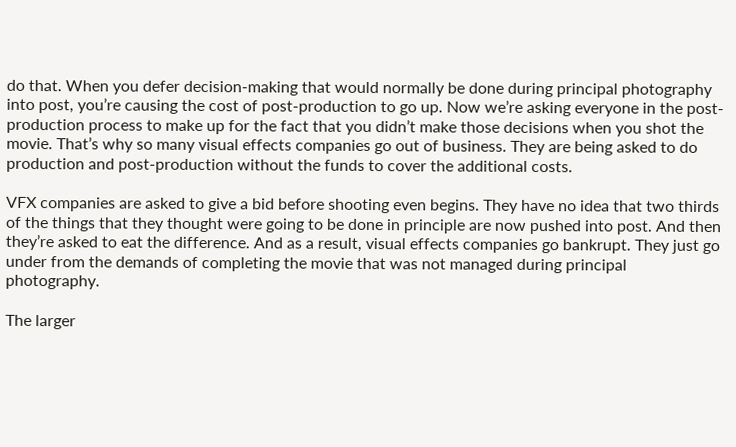do that. When you defer decision-making that would normally be done during principal photography into post, you’re causing the cost of post-production to go up. Now we’re asking everyone in the post-production process to make up for the fact that you didn’t make those decisions when you shot the movie. That’s why so many visual effects companies go out of business. They are being asked to do production and post-production without the funds to cover the additional costs.

VFX companies are asked to give a bid before shooting even begins. They have no idea that two thirds of the things that they thought were going to be done in principle are now pushed into post. And then they’re asked to eat the difference. And as a result, visual effects companies go bankrupt. They just go under from the demands of completing the movie that was not managed during principal photography.

The larger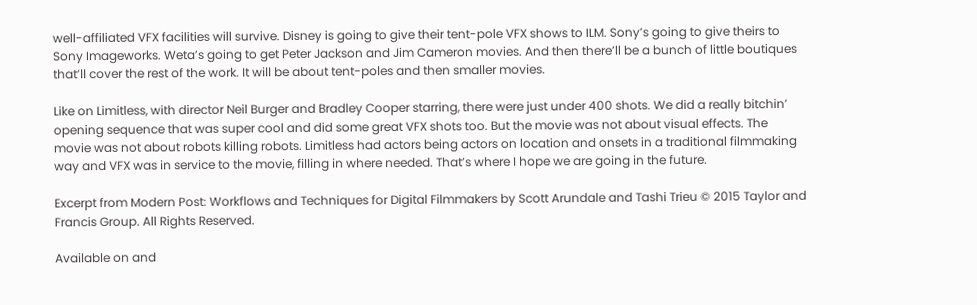well-affiliated VFX facilities will survive. Disney is going to give their tent-pole VFX shows to ILM. Sony’s going to give theirs to Sony Imageworks. Weta’s going to get Peter Jackson and Jim Cameron movies. And then there’ll be a bunch of little boutiques that’ll cover the rest of the work. It will be about tent-poles and then smaller movies.

Like on Limitless, with director Neil Burger and Bradley Cooper starring, there were just under 400 shots. We did a really bitchin’ opening sequence that was super cool and did some great VFX shots too. But the movie was not about visual effects. The movie was not about robots killing robots. Limitless had actors being actors on location and onsets in a traditional filmmaking way and VFX was in service to the movie, filling in where needed. That’s where I hope we are going in the future.

Excerpt from Modern Post: Workflows and Techniques for Digital Filmmakers by Scott Arundale and Tashi Trieu © 2015 Taylor and Francis Group. All Rights Reserved.

Available on and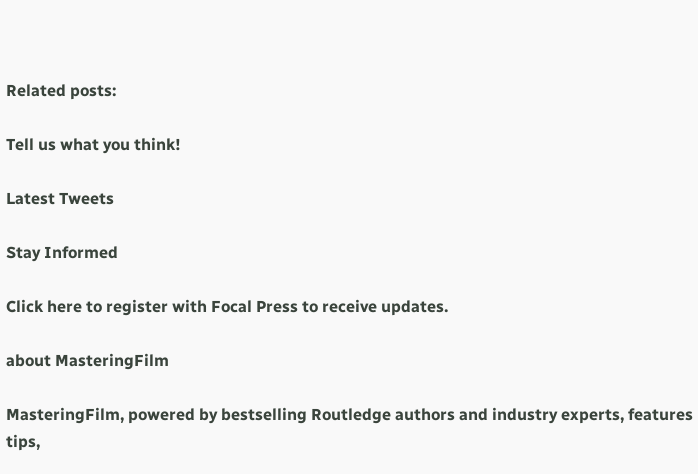Related posts:

Tell us what you think!

Latest Tweets

Stay Informed

Click here to register with Focal Press to receive updates.

about MasteringFilm

MasteringFilm, powered by bestselling Routledge authors and industry experts, features tips,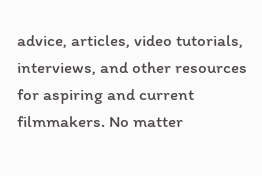advice, articles, video tutorials, interviews, and other resources for aspiring and current filmmakers. No matter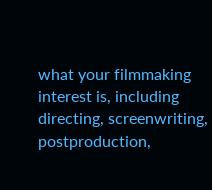what your filmmaking interest is, including directing, screenwriting, postproduction,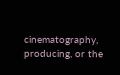cinematography, producing, or the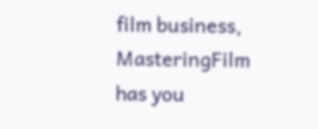film business, MasteringFilm has you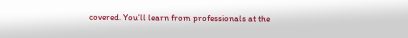covered. You’ll learn from professionals at the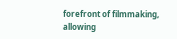forefront of filmmaking, allowing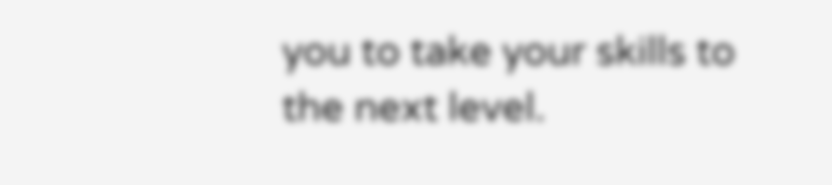you to take your skills to the next level.